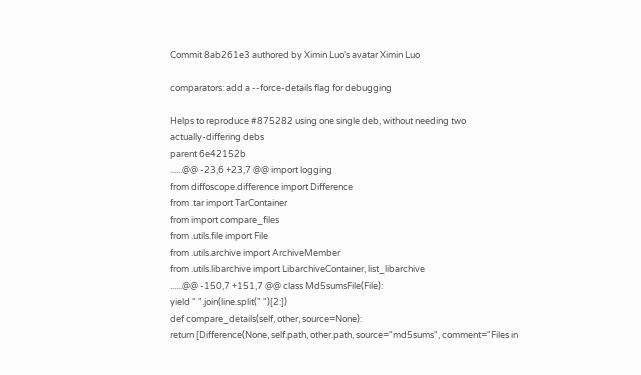Commit 8ab261e3 authored by Ximin Luo's avatar Ximin Luo

comparators: add a --force-details flag for debugging

Helps to reproduce #875282 using one single deb, without needing two
actually-differing debs
parent 6e42152b
......@@ -23,6 +23,7 @@ import logging
from diffoscope.difference import Difference
from .tar import TarContainer
from import compare_files
from .utils.file import File
from .utils.archive import ArchiveMember
from .utils.libarchive import LibarchiveContainer, list_libarchive
......@@ -150,7 +151,7 @@ class Md5sumsFile(File):
yield " ".join(line.split(" ")[2:])
def compare_details(self, other, source=None):
return [Difference(None, self.path, other.path, source="md5sums", comment="Files in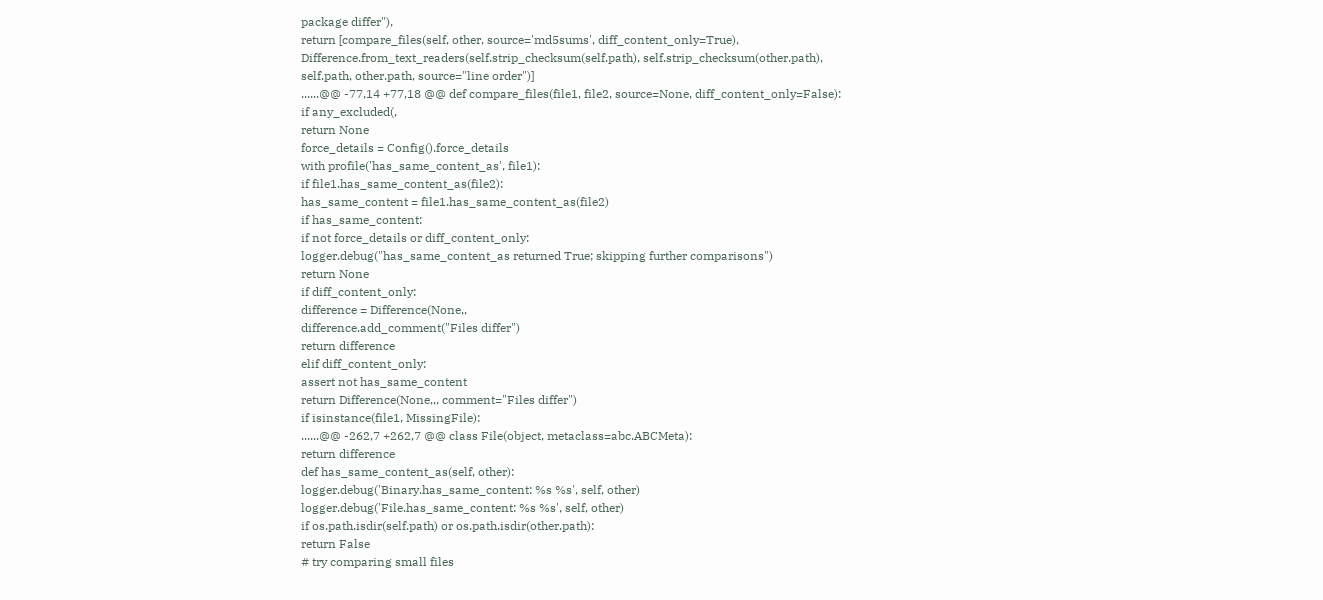package differ"),
return [compare_files(self, other, source='md5sums', diff_content_only=True),
Difference.from_text_readers(self.strip_checksum(self.path), self.strip_checksum(other.path),
self.path, other.path, source="line order")]
......@@ -77,14 +77,18 @@ def compare_files(file1, file2, source=None, diff_content_only=False):
if any_excluded(,
return None
force_details = Config().force_details
with profile('has_same_content_as', file1):
if file1.has_same_content_as(file2):
has_same_content = file1.has_same_content_as(file2)
if has_same_content:
if not force_details or diff_content_only:
logger.debug("has_same_content_as returned True; skipping further comparisons")
return None
if diff_content_only:
difference = Difference(None,,
difference.add_comment("Files differ")
return difference
elif diff_content_only:
assert not has_same_content
return Difference(None,,, comment="Files differ")
if isinstance(file1, MissingFile):
......@@ -262,7 +262,7 @@ class File(object, metaclass=abc.ABCMeta):
return difference
def has_same_content_as(self, other):
logger.debug('Binary.has_same_content: %s %s', self, other)
logger.debug('File.has_same_content: %s %s', self, other)
if os.path.isdir(self.path) or os.path.isdir(other.path):
return False
# try comparing small files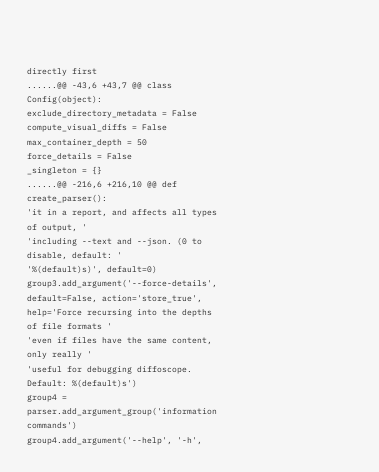directly first
......@@ -43,6 +43,7 @@ class Config(object):
exclude_directory_metadata = False
compute_visual_diffs = False
max_container_depth = 50
force_details = False
_singleton = {}
......@@ -216,6 +216,10 @@ def create_parser():
'it in a report, and affects all types of output, '
'including --text and --json. (0 to disable, default: '
'%(default)s)', default=0)
group3.add_argument('--force-details', default=False, action='store_true',
help='Force recursing into the depths of file formats '
'even if files have the same content, only really '
'useful for debugging diffoscope. Default: %(default)s')
group4 = parser.add_argument_group('information commands')
group4.add_argument('--help', '-h',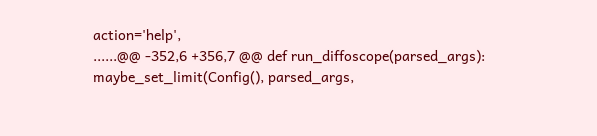action='help',
......@@ -352,6 +356,7 @@ def run_diffoscope(parsed_args):
maybe_set_limit(Config(), parsed_args,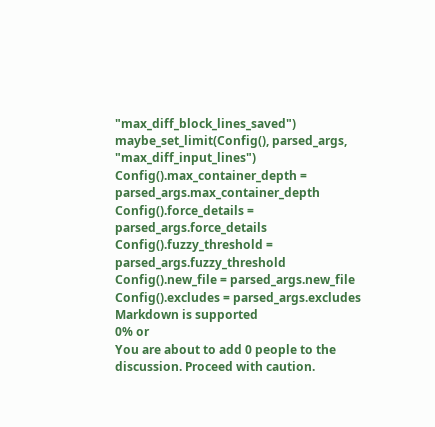"max_diff_block_lines_saved")
maybe_set_limit(Config(), parsed_args, "max_diff_input_lines")
Config().max_container_depth = parsed_args.max_container_depth
Config().force_details = parsed_args.force_details
Config().fuzzy_threshold = parsed_args.fuzzy_threshold
Config().new_file = parsed_args.new_file
Config().excludes = parsed_args.excludes
Markdown is supported
0% or
You are about to add 0 people to the discussion. Proceed with caution.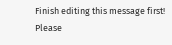Finish editing this message first!
Please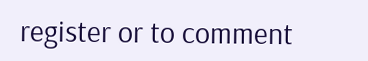register or to comment